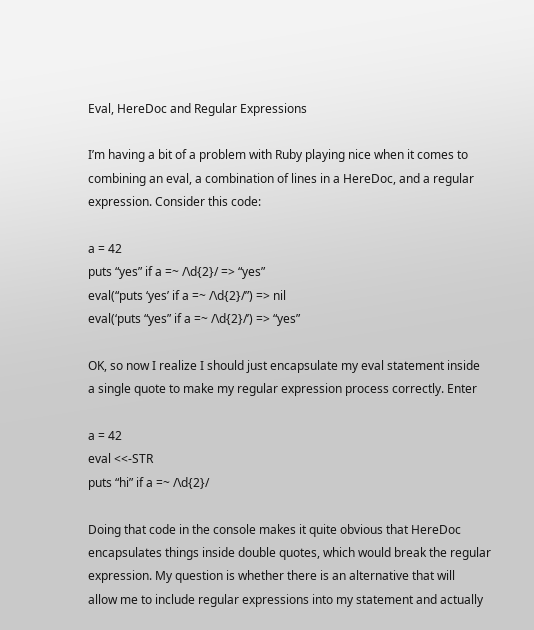Eval, HereDoc and Regular Expressions

I’m having a bit of a problem with Ruby playing nice when it comes to
combining an eval, a combination of lines in a HereDoc, and a regular
expression. Consider this code:

a = 42
puts “yes” if a =~ /\d{2}/ => “yes”
eval(“puts ‘yes’ if a =~ /\d{2}/”) => nil
eval(‘puts “yes” if a =~ /\d{2}/’) => “yes”

OK, so now I realize I should just encapsulate my eval statement inside
a single quote to make my regular expression process correctly. Enter

a = 42
eval <<-STR
puts “hi” if a =~ /\d{2}/

Doing that code in the console makes it quite obvious that HereDoc
encapsulates things inside double quotes, which would break the regular
expression. My question is whether there is an alternative that will
allow me to include regular expressions into my statement and actually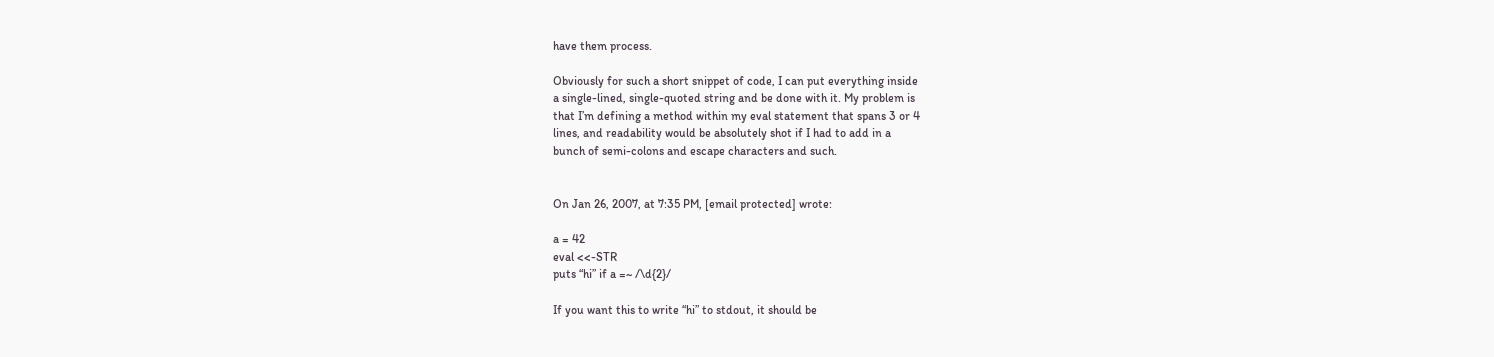have them process.

Obviously for such a short snippet of code, I can put everything inside
a single-lined, single-quoted string and be done with it. My problem is
that I’m defining a method within my eval statement that spans 3 or 4
lines, and readability would be absolutely shot if I had to add in a
bunch of semi-colons and escape characters and such.


On Jan 26, 2007, at 7:35 PM, [email protected] wrote:

a = 42
eval <<-STR
puts “hi” if a =~ /\d{2}/

If you want this to write “hi” to stdout, it should be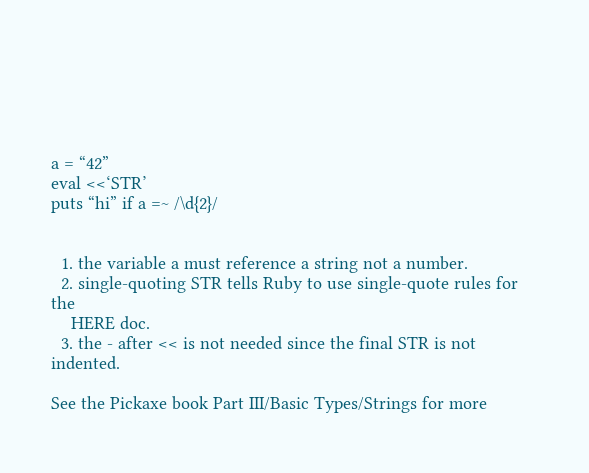a = “42”
eval <<‘STR’
puts “hi” if a =~ /\d{2}/


  1. the variable a must reference a string not a number.
  2. single-quoting STR tells Ruby to use single-quote rules for the
    HERE doc.
  3. the - after << is not needed since the final STR is not indented.

See the Pickaxe book Part III/Basic Types/Strings for more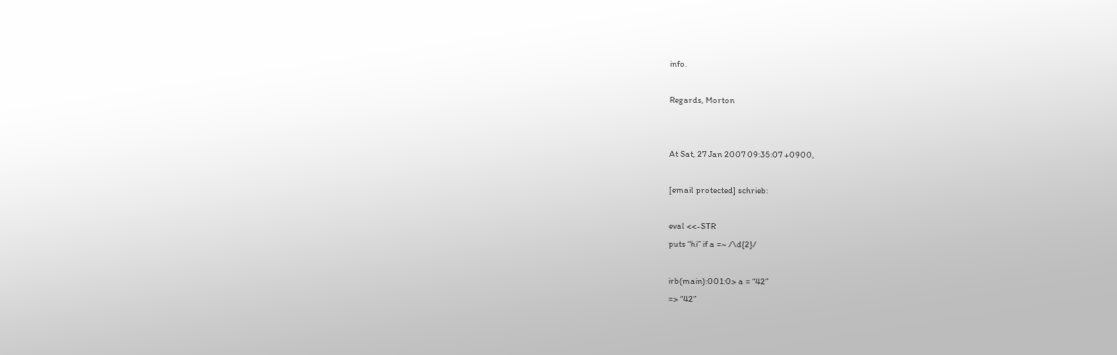info.

Regards, Morton


At Sat, 27 Jan 2007 09:35:07 +0900,

[email protected] schrieb:

eval <<-STR
puts “hi” if a =~ /\d{2}/

irb(main):001:0> a = “42”
=> “42”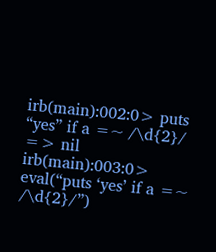irb(main):002:0> puts “yes” if a =~ /\d{2}/
=> nil
irb(main):003:0> eval(“puts ‘yes’ if a =~ /\d{2}/”)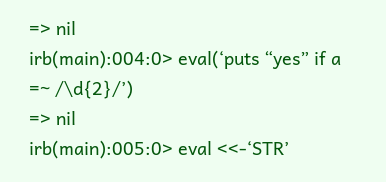=> nil
irb(main):004:0> eval(‘puts “yes” if a =~ /\d{2}/’)
=> nil
irb(main):005:0> eval <<-‘STR’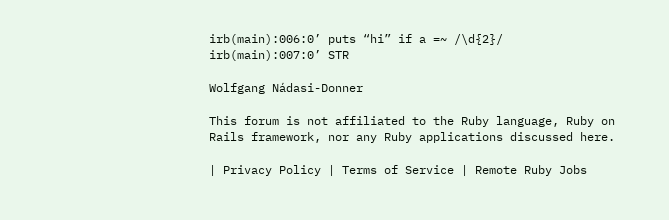irb(main):006:0’ puts “hi” if a =~ /\d{2}/
irb(main):007:0’ STR

Wolfgang Nádasi-Donner

This forum is not affiliated to the Ruby language, Ruby on Rails framework, nor any Ruby applications discussed here.

| Privacy Policy | Terms of Service | Remote Ruby Jobs